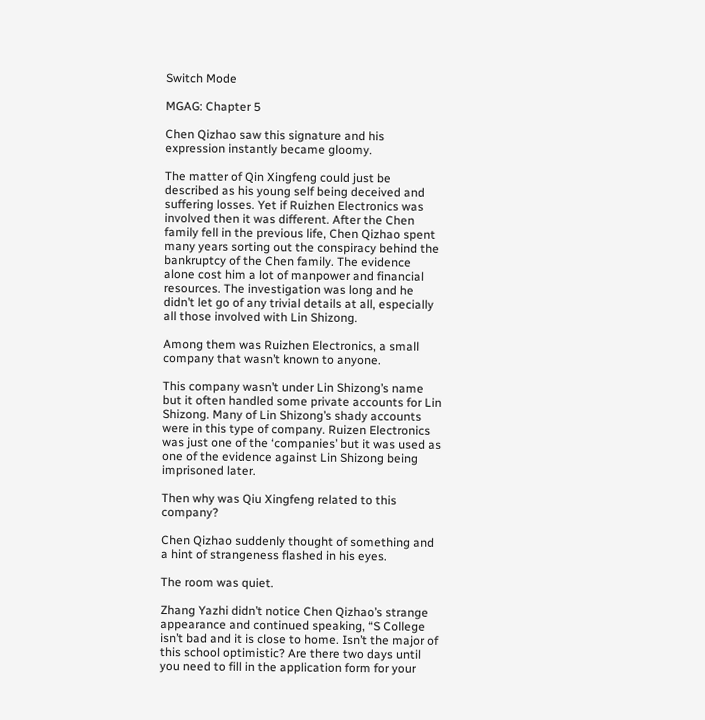Switch Mode

MGAG: Chapter 5

Chen Qizhao saw this signature and his expression instantly became gloomy.

The matter of Qin Xingfeng could just be described as his young self being deceived and suffering losses. Yet if Ruizhen Electronics was involved then it was different. After the Chen family fell in the previous life, Chen Qizhao spent many years sorting out the conspiracy behind the bankruptcy of the Chen family. The evidence alone cost him a lot of manpower and financial resources. The investigation was long and he didn’t let go of any trivial details at all, especially all those involved with Lin Shizong.

Among them was Ruizhen Electronics, a small company that wasn’t known to anyone.

This company wasn’t under Lin Shizong’s name but it often handled some private accounts for Lin Shizong. Many of Lin Shizong’s shady accounts were in this type of company. Ruizen Electronics was just one of the ‘companies’ but it was used as one of the evidence against Lin Shizong being imprisoned later.

Then why was Qiu Xingfeng related to this company?

Chen Qizhao suddenly thought of something and a hint of strangeness flashed in his eyes.

The room was quiet.

Zhang Yazhi didn’t notice Chen Qizhao’s strange appearance and continued speaking, “S College isn’t bad and it is close to home. Isn’t the major of this school optimistic? Are there two days until you need to fill in the application form for your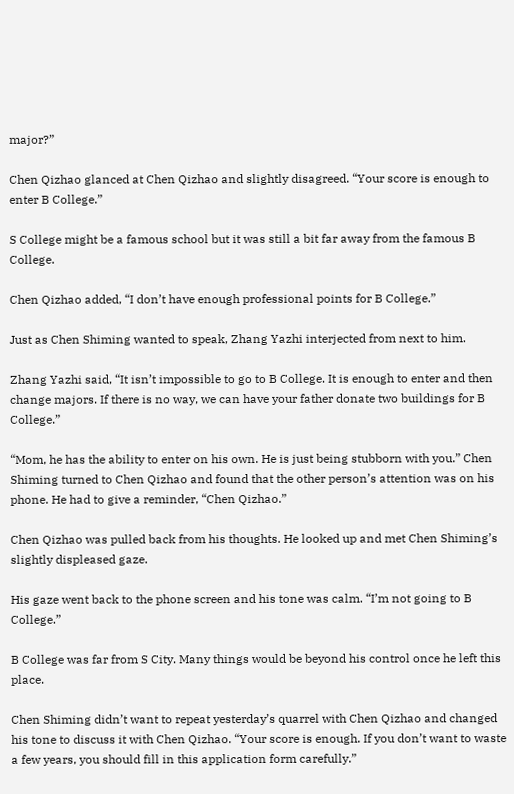major?”

Chen Qizhao glanced at Chen Qizhao and slightly disagreed. “Your score is enough to enter B College.”

S College might be a famous school but it was still a bit far away from the famous B College.

Chen Qizhao added, “I don’t have enough professional points for B College.”

Just as Chen Shiming wanted to speak, Zhang Yazhi interjected from next to him.

Zhang Yazhi said, “It isn’t impossible to go to B College. It is enough to enter and then change majors. If there is no way, we can have your father donate two buildings for B College.”

“Mom, he has the ability to enter on his own. He is just being stubborn with you.” Chen Shiming turned to Chen Qizhao and found that the other person’s attention was on his phone. He had to give a reminder, “Chen Qizhao.”

Chen Qizhao was pulled back from his thoughts. He looked up and met Chen Shiming’s slightly displeased gaze.

His gaze went back to the phone screen and his tone was calm. “I’m not going to B College.”

B College was far from S City. Many things would be beyond his control once he left this place.

Chen Shiming didn’t want to repeat yesterday’s quarrel with Chen Qizhao and changed his tone to discuss it with Chen Qizhao. “Your score is enough. If you don’t want to waste a few years, you should fill in this application form carefully.”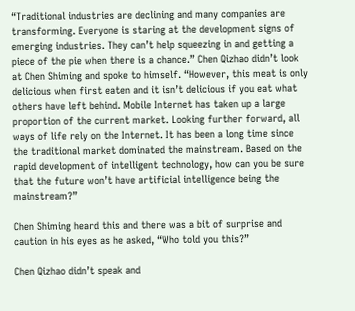“Traditional industries are declining and many companies are transforming. Everyone is staring at the development signs of emerging industries. They can’t help squeezing in and getting a piece of the pie when there is a chance.” Chen Qizhao didn’t look at Chen Shiming and spoke to himself. “However, this meat is only delicious when first eaten and it isn’t delicious if you eat what others have left behind. Mobile Internet has taken up a large proportion of the current market. Looking further forward, all ways of life rely on the Internet. It has been a long time since the traditional market dominated the mainstream. Based on the rapid development of intelligent technology, how can you be sure that the future won’t have artificial intelligence being the mainstream?”

Chen Shiming heard this and there was a bit of surprise and caution in his eyes as he asked, “Who told you this?”

Chen Qizhao didn’t speak and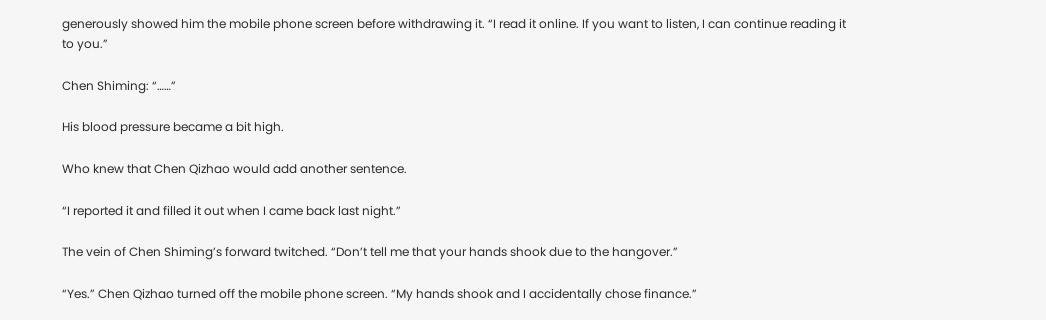generously showed him the mobile phone screen before withdrawing it. “I read it online. If you want to listen, I can continue reading it to you.”

Chen Shiming: “……”

His blood pressure became a bit high.

Who knew that Chen Qizhao would add another sentence.

“I reported it and filled it out when I came back last night.”

The vein of Chen Shiming’s forward twitched. “Don’t tell me that your hands shook due to the hangover.”

“Yes.” Chen Qizhao turned off the mobile phone screen. “My hands shook and I accidentally chose finance.”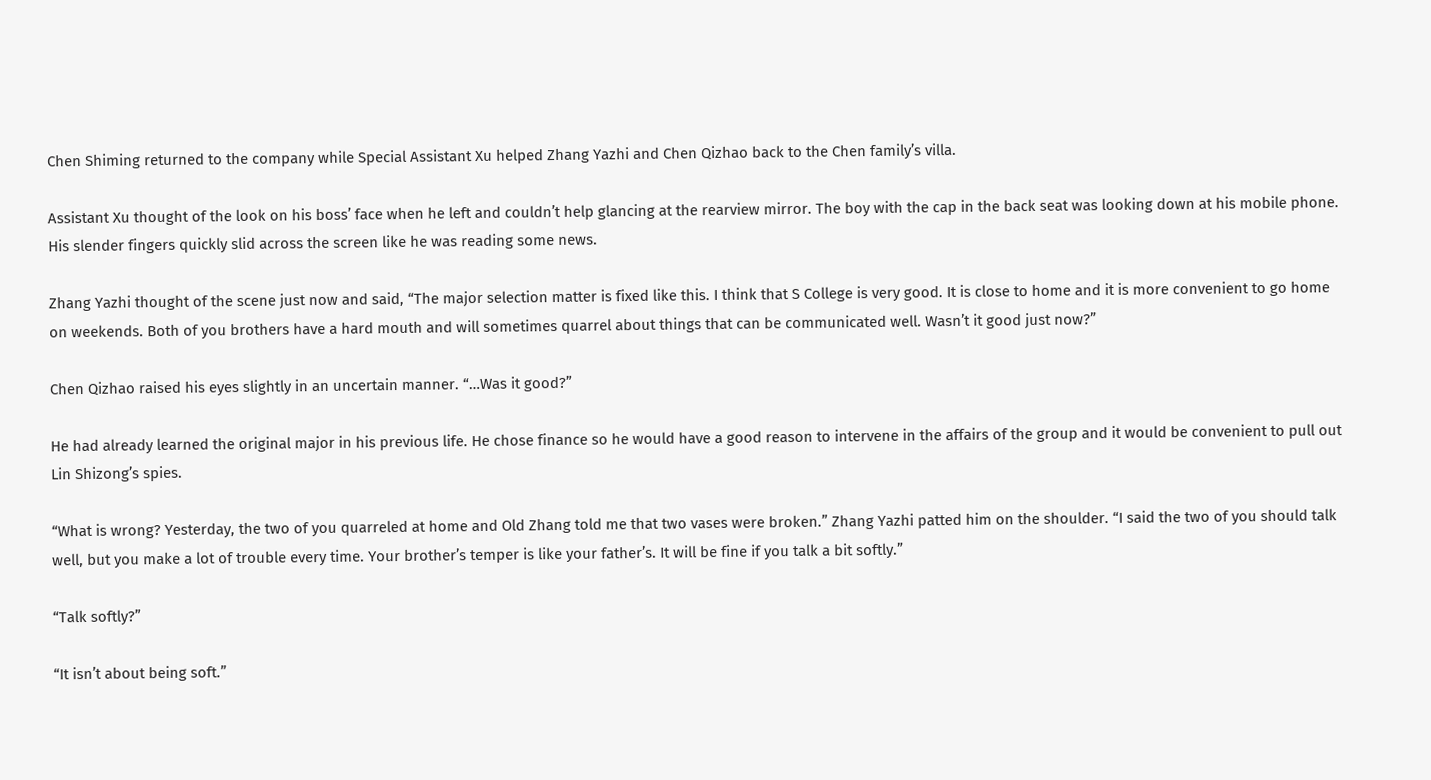Chen Shiming returned to the company while Special Assistant Xu helped Zhang Yazhi and Chen Qizhao back to the Chen family’s villa.

Assistant Xu thought of the look on his boss’ face when he left and couldn’t help glancing at the rearview mirror. The boy with the cap in the back seat was looking down at his mobile phone. His slender fingers quickly slid across the screen like he was reading some news.

Zhang Yazhi thought of the scene just now and said, “The major selection matter is fixed like this. I think that S College is very good. It is close to home and it is more convenient to go home on weekends. Both of you brothers have a hard mouth and will sometimes quarrel about things that can be communicated well. Wasn’t it good just now?”

Chen Qizhao raised his eyes slightly in an uncertain manner. “…Was it good?”

He had already learned the original major in his previous life. He chose finance so he would have a good reason to intervene in the affairs of the group and it would be convenient to pull out Lin Shizong’s spies.

“What is wrong? Yesterday, the two of you quarreled at home and Old Zhang told me that two vases were broken.” Zhang Yazhi patted him on the shoulder. “I said the two of you should talk well, but you make a lot of trouble every time. Your brother’s temper is like your father’s. It will be fine if you talk a bit softly.”

“Talk softly?”

“It isn’t about being soft.”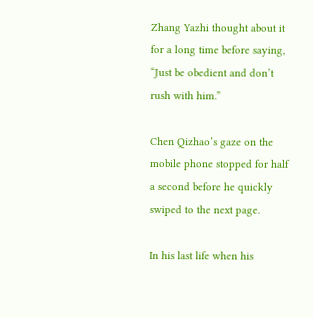Zhang Yazhi thought about it for a long time before saying, “Just be obedient and don’t rush with him.”

Chen Qizhao’s gaze on the mobile phone stopped for half a second before he quickly swiped to the next page.

In his last life when his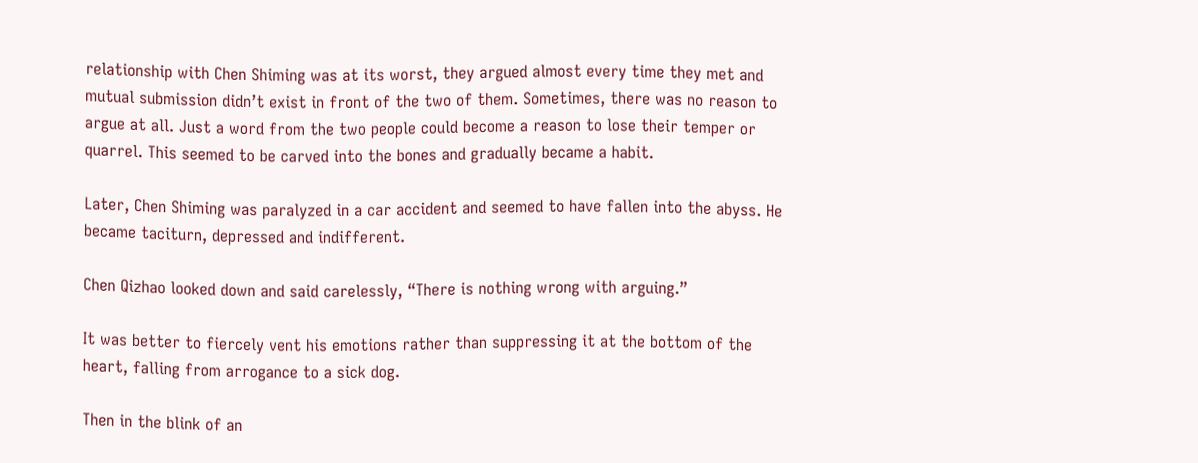relationship with Chen Shiming was at its worst, they argued almost every time they met and mutual submission didn’t exist in front of the two of them. Sometimes, there was no reason to argue at all. Just a word from the two people could become a reason to lose their temper or quarrel. This seemed to be carved into the bones and gradually became a habit.

Later, Chen Shiming was paralyzed in a car accident and seemed to have fallen into the abyss. He became taciturn, depressed and indifferent.

Chen Qizhao looked down and said carelessly, “There is nothing wrong with arguing.”

It was better to fiercely vent his emotions rather than suppressing it at the bottom of the heart, falling from arrogance to a sick dog.

Then in the blink of an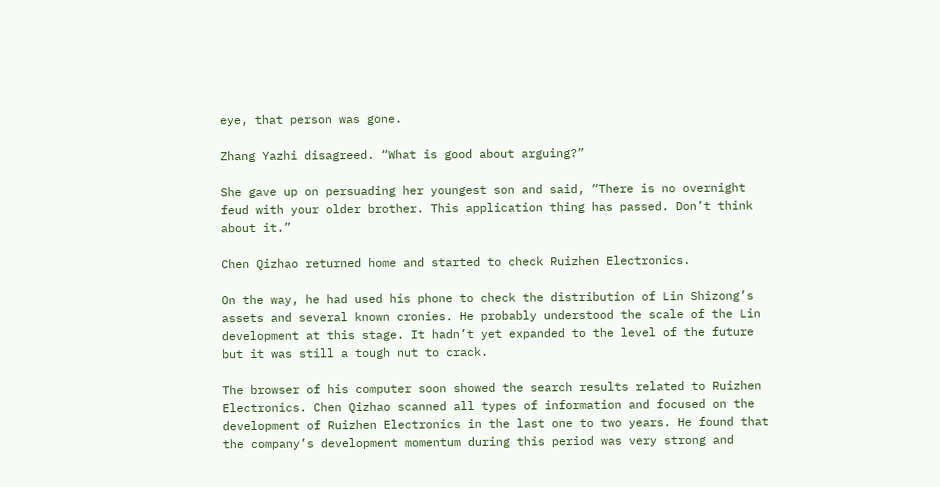eye, that person was gone.

Zhang Yazhi disagreed. “What is good about arguing?”

She gave up on persuading her youngest son and said, “There is no overnight feud with your older brother. This application thing has passed. Don’t think about it.”

Chen Qizhao returned home and started to check Ruizhen Electronics.

On the way, he had used his phone to check the distribution of Lin Shizong’s assets and several known cronies. He probably understood the scale of the Lin development at this stage. It hadn’t yet expanded to the level of the future but it was still a tough nut to crack.

The browser of his computer soon showed the search results related to Ruizhen Electronics. Chen Qizhao scanned all types of information and focused on the development of Ruizhen Electronics in the last one to two years. He found that the company’s development momentum during this period was very strong and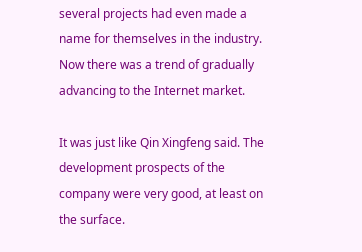several projects had even made a name for themselves in the industry. Now there was a trend of gradually advancing to the Internet market.

It was just like Qin Xingfeng said. The development prospects of the company were very good, at least on the surface.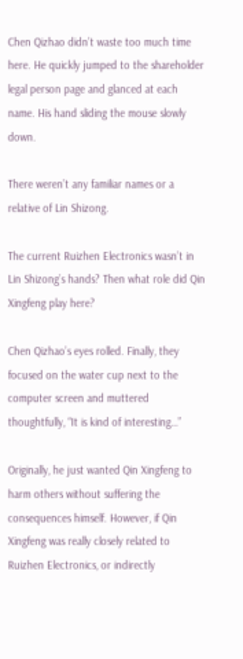Chen Qizhao didn’t waste too much time here. He quickly jumped to the shareholder legal person page and glanced at each name. His hand sliding the mouse slowly down.

There weren’t any familiar names or a relative of Lin Shizong.

The current Ruizhen Electronics wasn’t in Lin Shizong’s hands? Then what role did Qin Xingfeng play here?

Chen Qizhao’s eyes rolled. Finally, they focused on the water cup next to the computer screen and muttered thoughtfully, “It is kind of interesting…”

Originally, he just wanted Qin Xingfeng to harm others without suffering the consequences himself. However, if Qin Xingfeng was really closely related to Ruizhen Electronics, or indirectly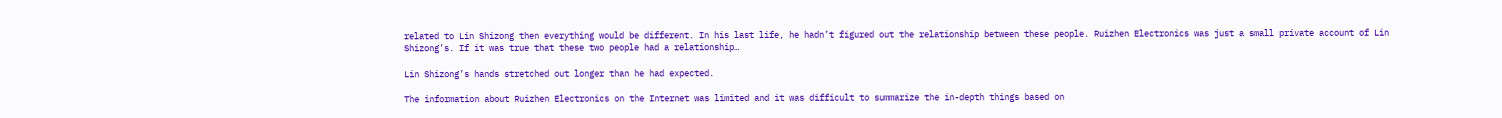related to Lin Shizong then everything would be different. In his last life, he hadn’t figured out the relationship between these people. Ruizhen Electronics was just a small private account of Lin Shizong’s. If it was true that these two people had a relationship…

Lin Shizong’s hands stretched out longer than he had expected.

The information about Ruizhen Electronics on the Internet was limited and it was difficult to summarize the in-depth things based on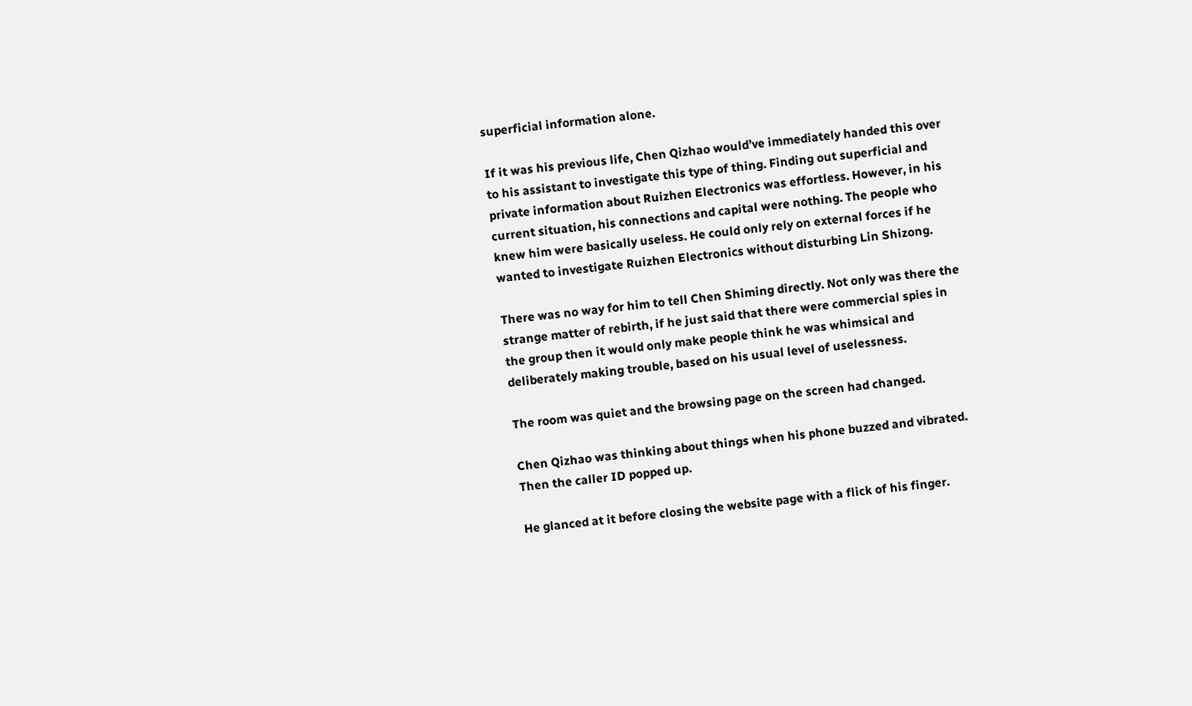superficial information alone.

If it was his previous life, Chen Qizhao would’ve immediately handed this over to his assistant to investigate this type of thing. Finding out superficial and private information about Ruizhen Electronics was effortless. However, in his current situation, his connections and capital were nothing. The people who knew him were basically useless. He could only rely on external forces if he wanted to investigate Ruizhen Electronics without disturbing Lin Shizong.

There was no way for him to tell Chen Shiming directly. Not only was there the strange matter of rebirth, if he just said that there were commercial spies in the group then it would only make people think he was whimsical and deliberately making trouble, based on his usual level of uselessness.

The room was quiet and the browsing page on the screen had changed.

Chen Qizhao was thinking about things when his phone buzzed and vibrated. Then the caller ID popped up.

He glanced at it before closing the website page with a flick of his finger.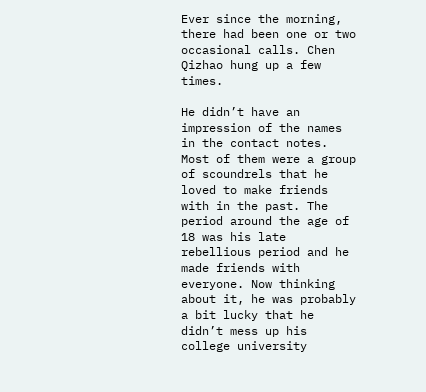Ever since the morning, there had been one or two occasional calls. Chen Qizhao hung up a few times.

He didn’t have an impression of the names in the contact notes. Most of them were a group of scoundrels that he loved to make friends with in the past. The period around the age of 18 was his late rebellious period and he made friends with everyone. Now thinking about it, he was probably a bit lucky that he didn’t mess up his college university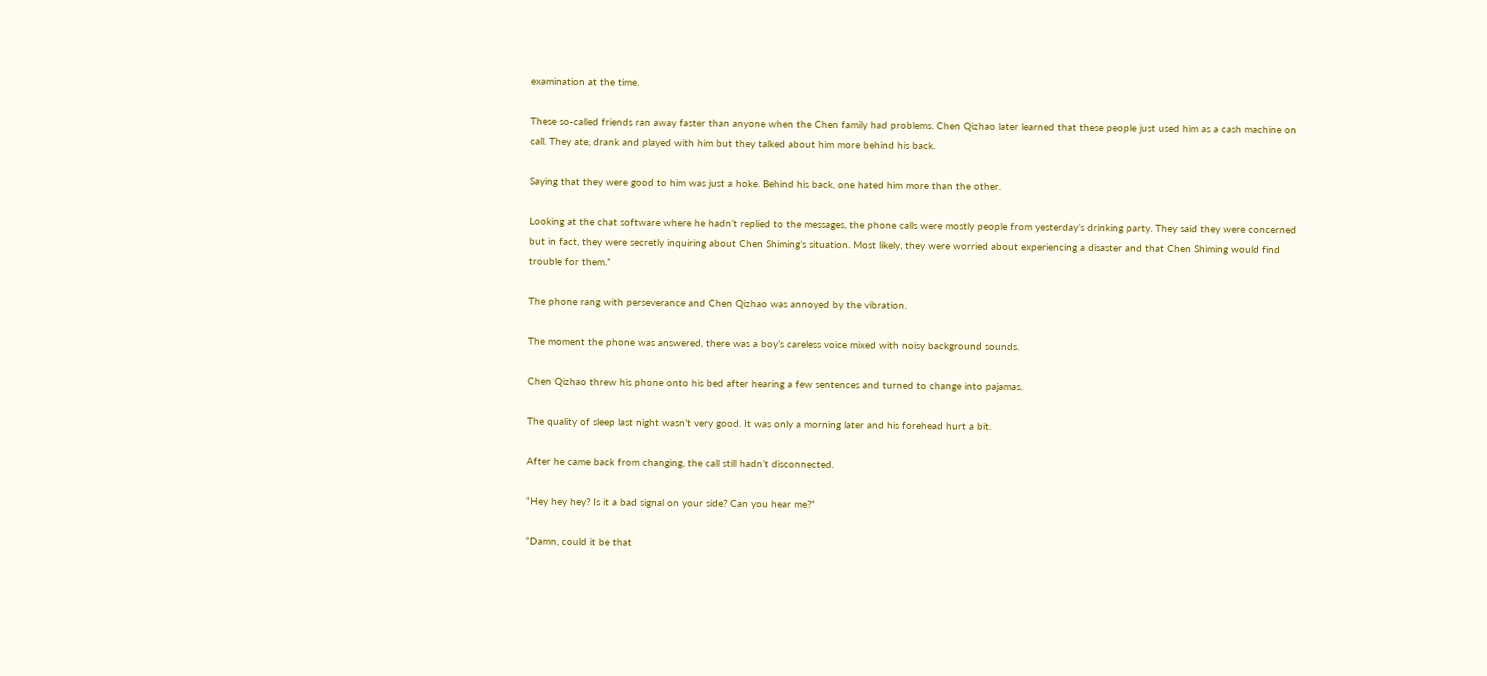examination at the time.

These so-called friends ran away faster than anyone when the Chen family had problems. Chen Qizhao later learned that these people just used him as a cash machine on call. They ate, drank and played with him but they talked about him more behind his back.

Saying that they were good to him was just a hoke. Behind his back, one hated him more than the other.

Looking at the chat software where he hadn’t replied to the messages, the phone calls were mostly people from yesterday’s drinking party. They said they were concerned but in fact, they were secretly inquiring about Chen Shiming’s situation. Most likely, they were worried about experiencing a disaster and that Chen Shiming would find trouble for them.”

The phone rang with perseverance and Chen Qizhao was annoyed by the vibration.

The moment the phone was answered, there was a boy’s careless voice mixed with noisy background sounds.

Chen Qizhao threw his phone onto his bed after hearing a few sentences and turned to change into pajamas.

The quality of sleep last night wasn’t very good. It was only a morning later and his forehead hurt a bit.

After he came back from changing, the call still hadn’t disconnected.

“Hey hey hey? Is it a bad signal on your side? Can you hear me?”

“Damn, could it be that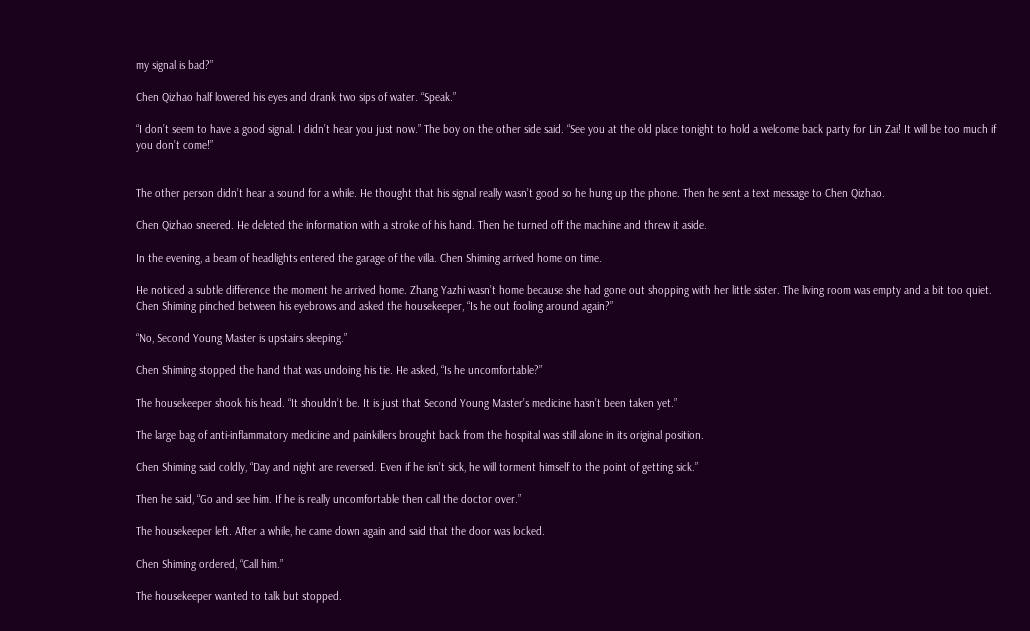my signal is bad?”

Chen Qizhao half lowered his eyes and drank two sips of water. “Speak.”

“I don’t seem to have a good signal. I didn’t hear you just now.” The boy on the other side said. “See you at the old place tonight to hold a welcome back party for Lin Zai! It will be too much if you don’t come!”


The other person didn’t hear a sound for a while. He thought that his signal really wasn’t good so he hung up the phone. Then he sent a text message to Chen Qizhao.

Chen Qizhao sneered. He deleted the information with a stroke of his hand. Then he turned off the machine and threw it aside.

In the evening, a beam of headlights entered the garage of the villa. Chen Shiming arrived home on time.

He noticed a subtle difference the moment he arrived home. Zhang Yazhi wasn’t home because she had gone out shopping with her little sister. The living room was empty and a bit too quiet. Chen Shiming pinched between his eyebrows and asked the housekeeper, “Is he out fooling around again?”

“No, Second Young Master is upstairs sleeping.”

Chen Shiming stopped the hand that was undoing his tie. He asked, “Is he uncomfortable?”

The housekeeper shook his head. “It shouldn’t be. It is just that Second Young Master’s medicine hasn’t been taken yet.”

The large bag of anti-inflammatory medicine and painkillers brought back from the hospital was still alone in its original position.

Chen Shiming said coldly, “Day and night are reversed. Even if he isn’t sick, he will torment himself to the point of getting sick.”

Then he said, “Go and see him. If he is really uncomfortable then call the doctor over.”

The housekeeper left. After a while, he came down again and said that the door was locked.

Chen Shiming ordered, “Call him.”

The housekeeper wanted to talk but stopped.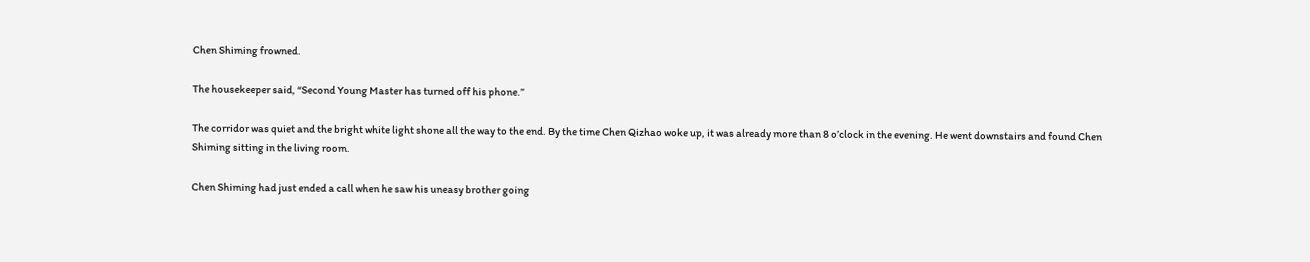Chen Shiming frowned.

The housekeeper said, “Second Young Master has turned off his phone.”

The corridor was quiet and the bright white light shone all the way to the end. By the time Chen Qizhao woke up, it was already more than 8 o’clock in the evening. He went downstairs and found Chen Shiming sitting in the living room.

Chen Shiming had just ended a call when he saw his uneasy brother going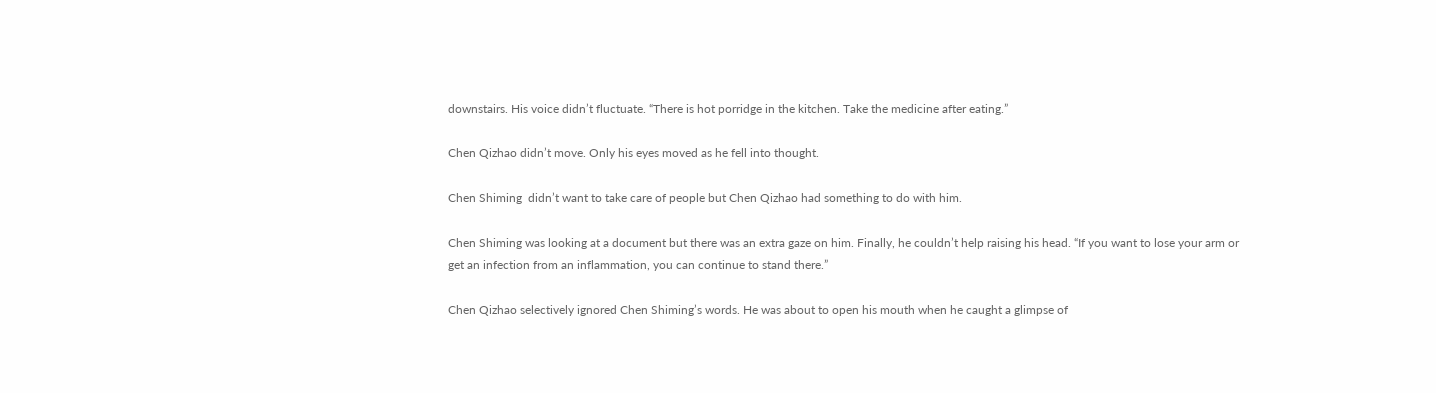downstairs. His voice didn’t fluctuate. “There is hot porridge in the kitchen. Take the medicine after eating.”

Chen Qizhao didn’t move. Only his eyes moved as he fell into thought.

Chen Shiming  didn’t want to take care of people but Chen Qizhao had something to do with him.

Chen Shiming was looking at a document but there was an extra gaze on him. Finally, he couldn’t help raising his head. “If you want to lose your arm or get an infection from an inflammation, you can continue to stand there.”

Chen Qizhao selectively ignored Chen Shiming’s words. He was about to open his mouth when he caught a glimpse of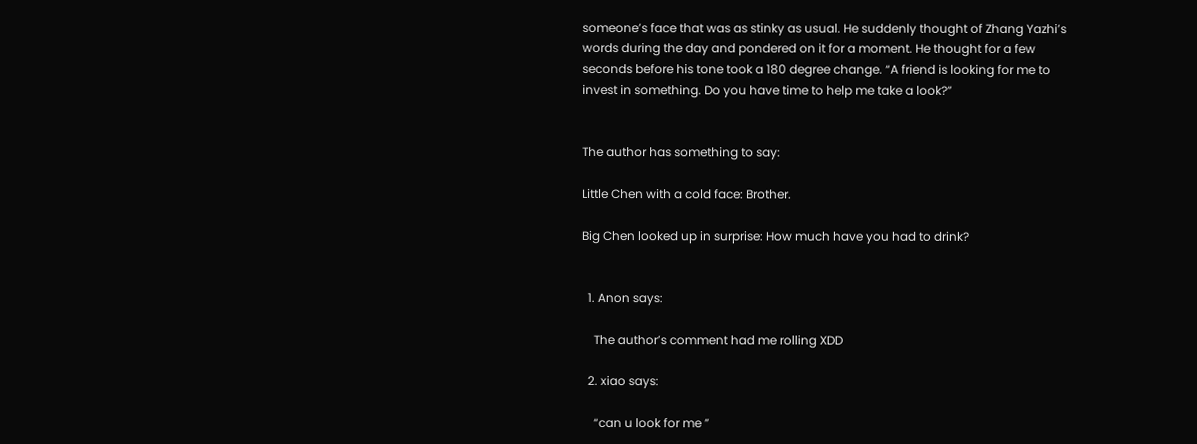someone’s face that was as stinky as usual. He suddenly thought of Zhang Yazhi’s words during the day and pondered on it for a moment. He thought for a few seconds before his tone took a 180 degree change. “A friend is looking for me to invest in something. Do you have time to help me take a look?”


The author has something to say:

Little Chen with a cold face: Brother.

Big Chen looked up in surprise: How much have you had to drink?


  1. Anon says:

    The author’s comment had me rolling XDD

  2. xiao says:

    “can u look for me ”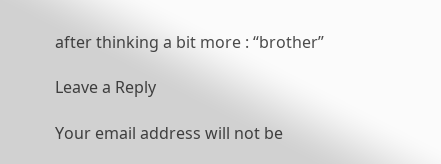after thinking a bit more : “brother”

Leave a Reply

Your email address will not be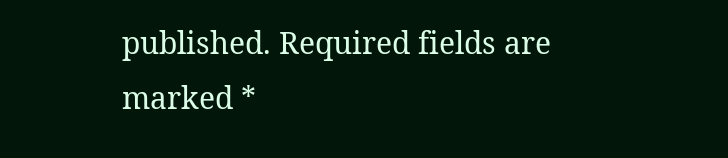published. Required fields are marked *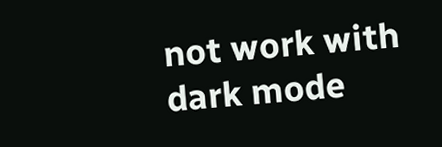not work with dark mode